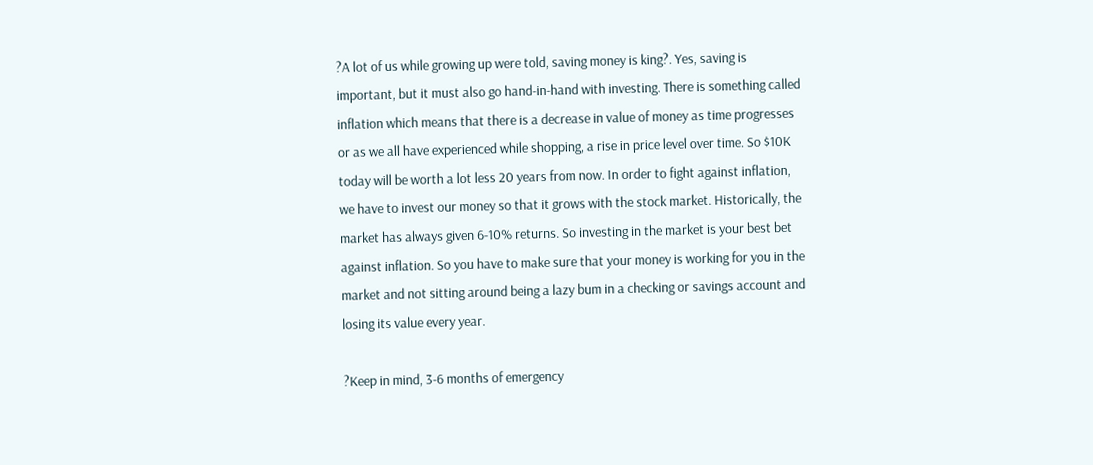?A lot of us while growing up were told, saving money is king?. Yes, saving is important, but it must also go hand-in-hand with investing. There is something called inflation which means that there is a decrease in value of money as time progresses or as we all have experienced while shopping, a rise in price level over time. So $10K today will be worth a lot less 20 years from now. In order to fight against inflation, we have to invest our money so that it grows with the stock market. Historically, the market has always given 6-10% returns. So investing in the market is your best bet against inflation. So you have to make sure that your money is working for you in the market and not sitting around being a lazy bum in a checking or savings account and losing its value every year.

?Keep in mind, 3-6 months of emergency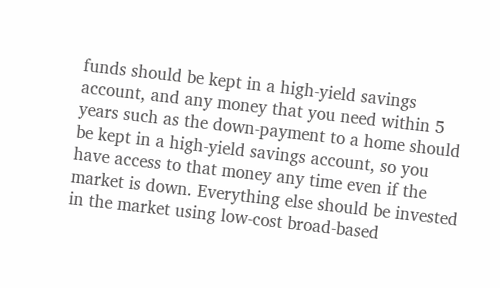funds should be kept in a high-yield savings account, and any money that you need within 5 years such as the down-payment to a home should be kept in a high-yield savings account, so you have access to that money any time even if the market is down. Everything else should be invested in the market using low-cost broad-based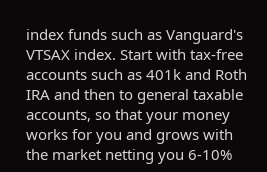index funds such as Vanguard's VTSAX index. Start with tax-free accounts such as 401k and Roth IRA and then to general taxable accounts, so that your money works for you and grows with the market netting you 6-10%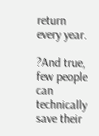return every year.

?And true, few people can technically save their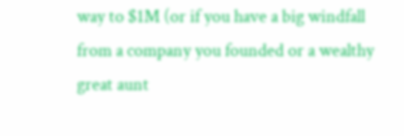way to $1M (or if you have a big windfall from a company you founded or a wealthy great aunt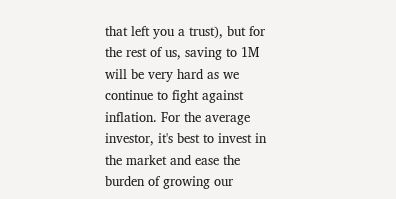that left you a trust), but for the rest of us, saving to 1M will be very hard as we continue to fight against inflation. For the average investor, it's best to invest in the market and ease the burden of growing our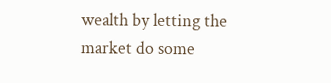wealth by letting the market do some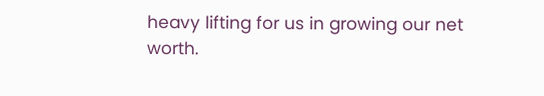heavy lifting for us in growing our net worth.